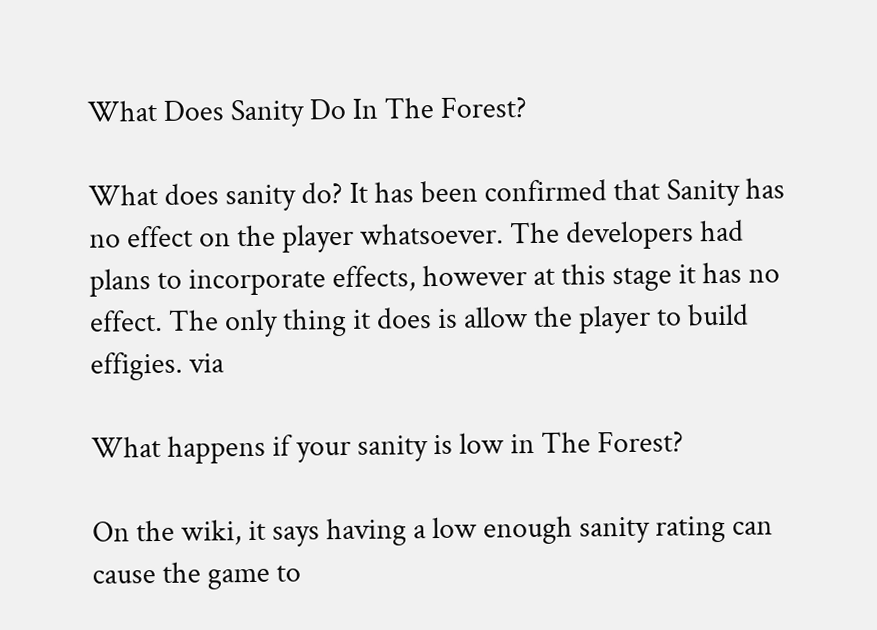What Does Sanity Do In The Forest?

What does sanity do? It has been confirmed that Sanity has no effect on the player whatsoever. The developers had plans to incorporate effects, however at this stage it has no effect. The only thing it does is allow the player to build effigies. via

What happens if your sanity is low in The Forest?

On the wiki, it says having a low enough sanity rating can cause the game to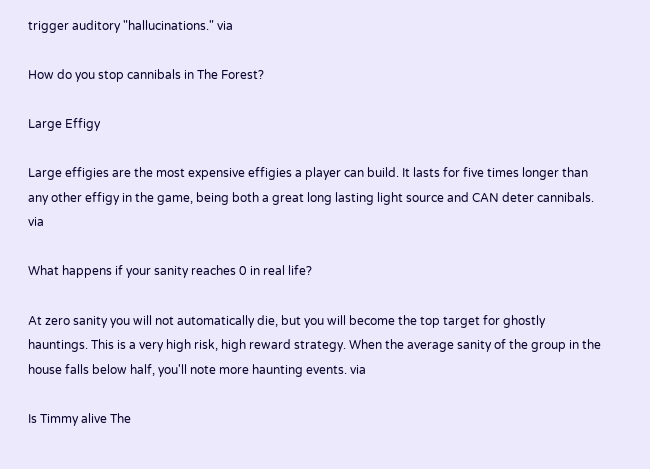trigger auditory "hallucinations." via

How do you stop cannibals in The Forest?

Large Effigy

Large effigies are the most expensive effigies a player can build. It lasts for five times longer than any other effigy in the game, being both a great long lasting light source and CAN deter cannibals. via

What happens if your sanity reaches 0 in real life?

At zero sanity you will not automatically die, but you will become the top target for ghostly hauntings. This is a very high risk, high reward strategy. When the average sanity of the group in the house falls below half, you'll note more haunting events. via

Is Timmy alive The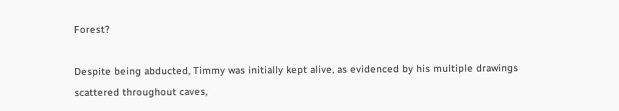Forest?

Despite being abducted, Timmy was initially kept alive, as evidenced by his multiple drawings scattered throughout caves,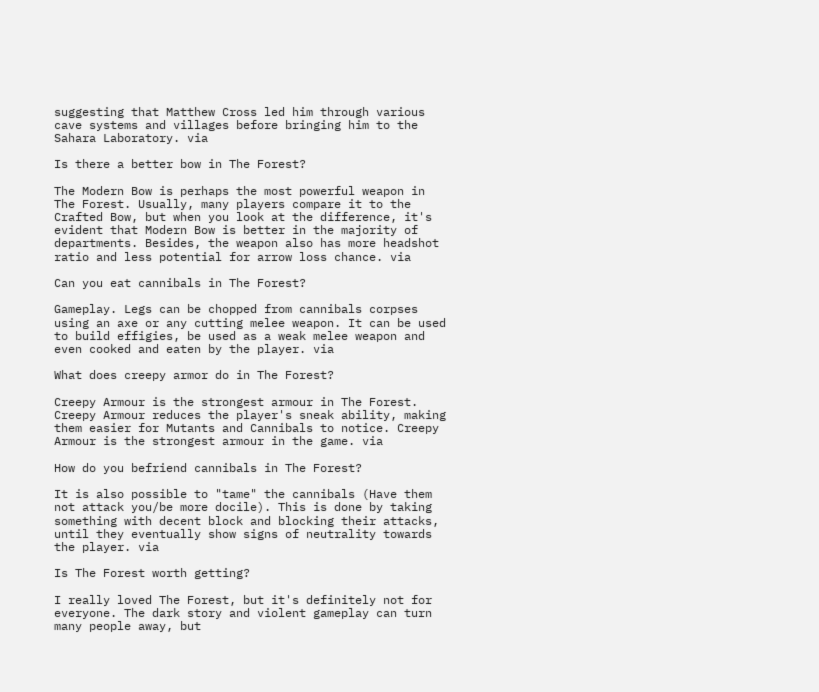suggesting that Matthew Cross led him through various cave systems and villages before bringing him to the Sahara Laboratory. via

Is there a better bow in The Forest?

The Modern Bow is perhaps the most powerful weapon in The Forest. Usually, many players compare it to the Crafted Bow, but when you look at the difference, it's evident that Modern Bow is better in the majority of departments. Besides, the weapon also has more headshot ratio and less potential for arrow loss chance. via

Can you eat cannibals in The Forest?

Gameplay. Legs can be chopped from cannibals corpses using an axe or any cutting melee weapon. It can be used to build effigies, be used as a weak melee weapon and even cooked and eaten by the player. via

What does creepy armor do in The Forest?

Creepy Armour is the strongest armour in The Forest. Creepy Armour reduces the player's sneak ability, making them easier for Mutants and Cannibals to notice. Creepy Armour is the strongest armour in the game. via

How do you befriend cannibals in The Forest?

It is also possible to "tame" the cannibals (Have them not attack you/be more docile). This is done by taking something with decent block and blocking their attacks, until they eventually show signs of neutrality towards the player. via

Is The Forest worth getting?

I really loved The Forest, but it's definitely not for everyone. The dark story and violent gameplay can turn many people away, but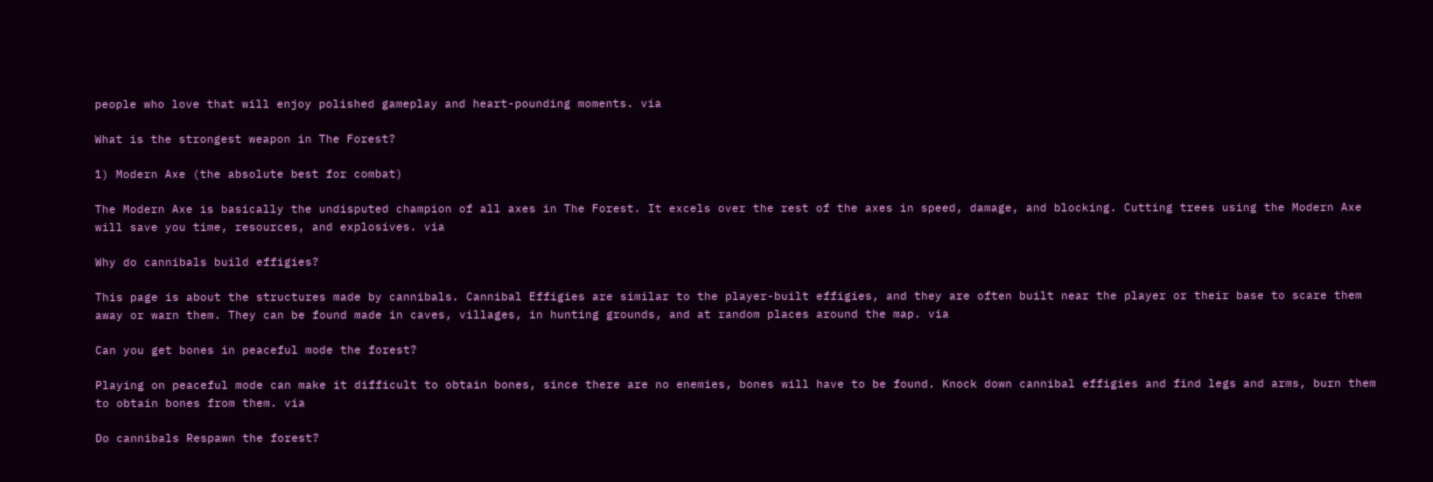people who love that will enjoy polished gameplay and heart-pounding moments. via

What is the strongest weapon in The Forest?

1) Modern Axe (the absolute best for combat)

The Modern Axe is basically the undisputed champion of all axes in The Forest. It excels over the rest of the axes in speed, damage, and blocking. Cutting trees using the Modern Axe will save you time, resources, and explosives. via

Why do cannibals build effigies?

This page is about the structures made by cannibals. Cannibal Effigies are similar to the player-built effigies, and they are often built near the player or their base to scare them away or warn them. They can be found made in caves, villages, in hunting grounds, and at random places around the map. via

Can you get bones in peaceful mode the forest?

Playing on peaceful mode can make it difficult to obtain bones, since there are no enemies, bones will have to be found. Knock down cannibal effigies and find legs and arms, burn them to obtain bones from them. via

Do cannibals Respawn the forest?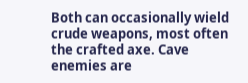Both can occasionally wield crude weapons, most often the crafted axe. Cave enemies are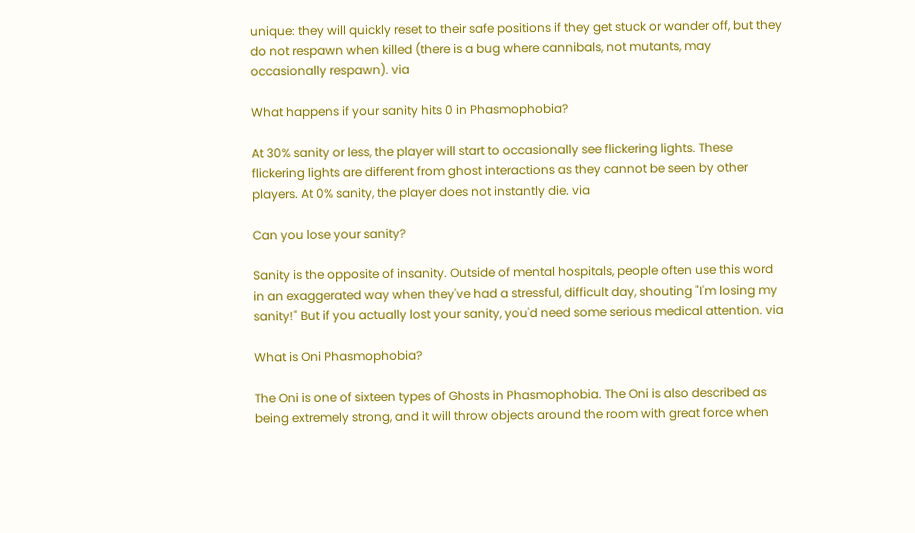unique: they will quickly reset to their safe positions if they get stuck or wander off, but they do not respawn when killed (there is a bug where cannibals, not mutants, may occasionally respawn). via

What happens if your sanity hits 0 in Phasmophobia?

At 30% sanity or less, the player will start to occasionally see flickering lights. These flickering lights are different from ghost interactions as they cannot be seen by other players. At 0% sanity, the player does not instantly die. via

Can you lose your sanity?

Sanity is the opposite of insanity. Outside of mental hospitals, people often use this word in an exaggerated way when they've had a stressful, difficult day, shouting "I'm losing my sanity!" But if you actually lost your sanity, you'd need some serious medical attention. via

What is Oni Phasmophobia?

The Oni is one of sixteen types of Ghosts in Phasmophobia. The Oni is also described as being extremely strong, and it will throw objects around the room with great force when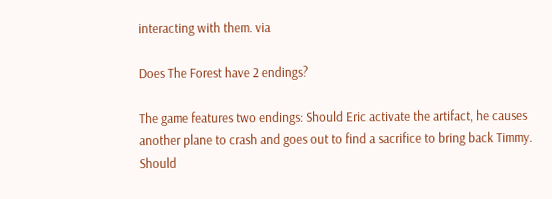interacting with them. via

Does The Forest have 2 endings?

The game features two endings: Should Eric activate the artifact, he causes another plane to crash and goes out to find a sacrifice to bring back Timmy. Should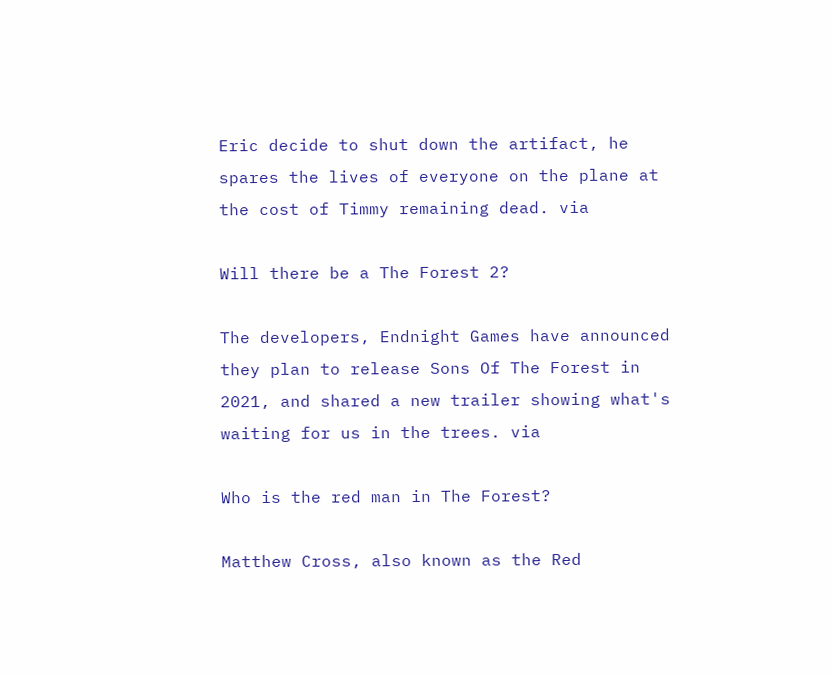Eric decide to shut down the artifact, he spares the lives of everyone on the plane at the cost of Timmy remaining dead. via

Will there be a The Forest 2?

The developers, Endnight Games have announced they plan to release Sons Of The Forest in 2021, and shared a new trailer showing what's waiting for us in the trees. via

Who is the red man in The Forest?

Matthew Cross, also known as the Red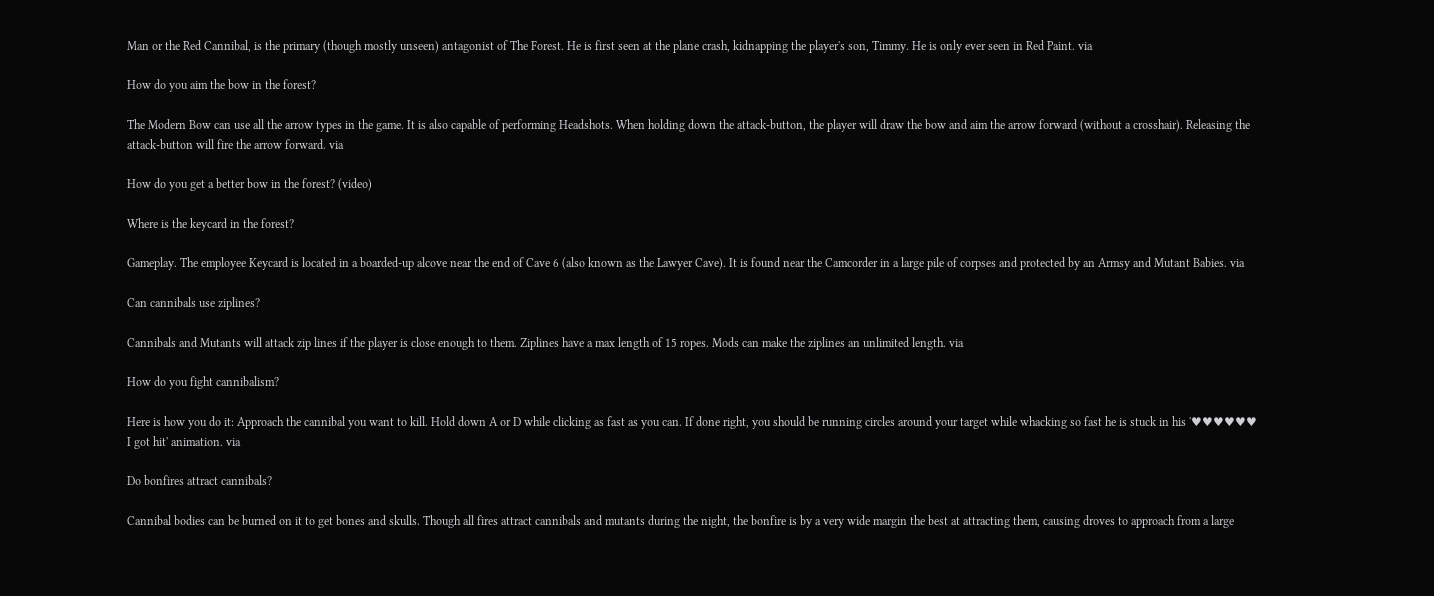Man or the Red Cannibal, is the primary (though mostly unseen) antagonist of The Forest. He is first seen at the plane crash, kidnapping the player's son, Timmy. He is only ever seen in Red Paint. via

How do you aim the bow in the forest?

The Modern Bow can use all the arrow types in the game. It is also capable of performing Headshots. When holding down the attack-button, the player will draw the bow and aim the arrow forward (without a crosshair). Releasing the attack-button will fire the arrow forward. via

How do you get a better bow in the forest? (video)

Where is the keycard in the forest?

Gameplay. The employee Keycard is located in a boarded-up alcove near the end of Cave 6 (also known as the Lawyer Cave). It is found near the Camcorder in a large pile of corpses and protected by an Armsy and Mutant Babies. via

Can cannibals use ziplines?

Cannibals and Mutants will attack zip lines if the player is close enough to them. Ziplines have a max length of 15 ropes. Mods can make the ziplines an unlimited length. via

How do you fight cannibalism?

Here is how you do it: Approach the cannibal you want to kill. Hold down A or D while clicking as fast as you can. If done right, you should be running circles around your target while whacking so fast he is stuck in his '♥♥♥♥♥♥ I got hit' animation. via

Do bonfires attract cannibals?

Cannibal bodies can be burned on it to get bones and skulls. Though all fires attract cannibals and mutants during the night, the bonfire is by a very wide margin the best at attracting them, causing droves to approach from a large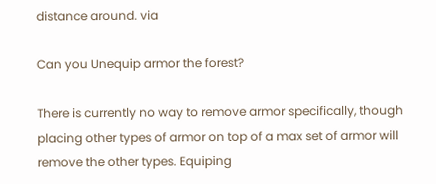distance around. via

Can you Unequip armor the forest?

There is currently no way to remove armor specifically, though placing other types of armor on top of a max set of armor will remove the other types. Equiping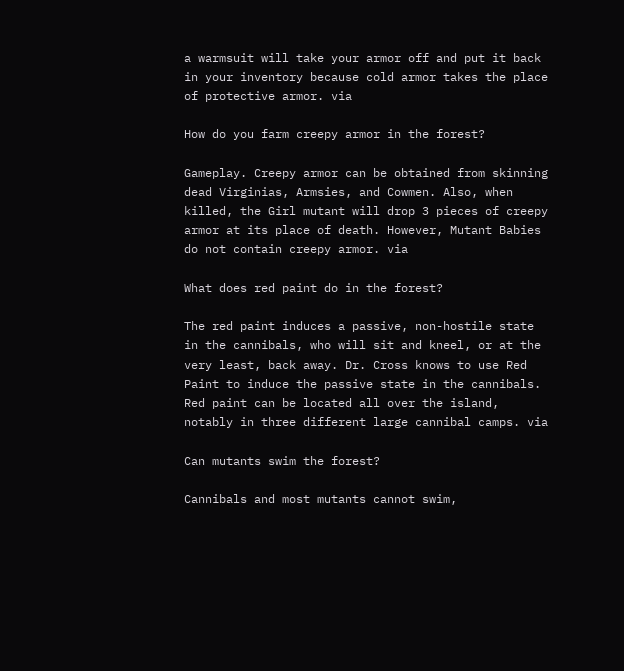a warmsuit will take your armor off and put it back in your inventory because cold armor takes the place of protective armor. via

How do you farm creepy armor in the forest?

Gameplay. Creepy armor can be obtained from skinning dead Virginias, Armsies, and Cowmen. Also, when killed, the Girl mutant will drop 3 pieces of creepy armor at its place of death. However, Mutant Babies do not contain creepy armor. via

What does red paint do in the forest?

The red paint induces a passive, non-hostile state in the cannibals, who will sit and kneel, or at the very least, back away. Dr. Cross knows to use Red Paint to induce the passive state in the cannibals. Red paint can be located all over the island, notably in three different large cannibal camps. via

Can mutants swim the forest?

Cannibals and most mutants cannot swim,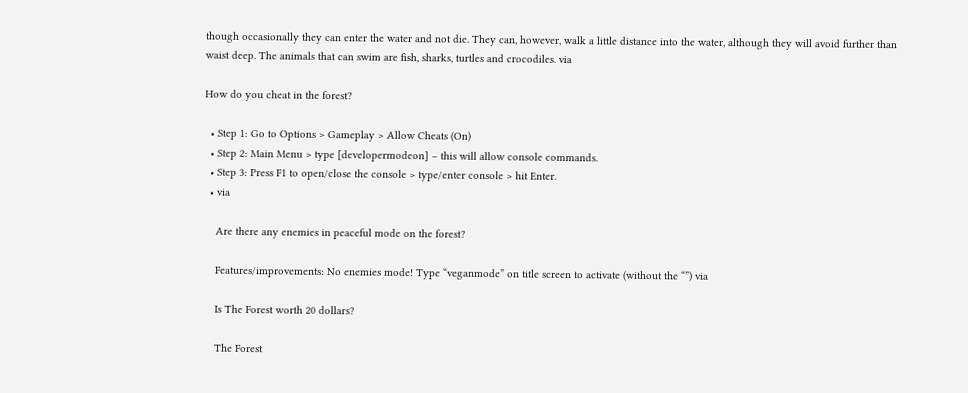though occasionally they can enter the water and not die. They can, however, walk a little distance into the water, although they will avoid further than waist deep. The animals that can swim are fish, sharks, turtles and crocodiles. via

How do you cheat in the forest?

  • Step 1: Go to Options > Gameplay > Allow Cheats (On)
  • Step 2: Main Menu > type [developermodeon] – this will allow console commands.
  • Step 3: Press F1 to open/close the console > type/enter console > hit Enter.
  • via

    Are there any enemies in peaceful mode on the forest?

    Features/improvements: No enemies mode! Type “veganmode” on title screen to activate (without the “”) via

    Is The Forest worth 20 dollars?

    The Forest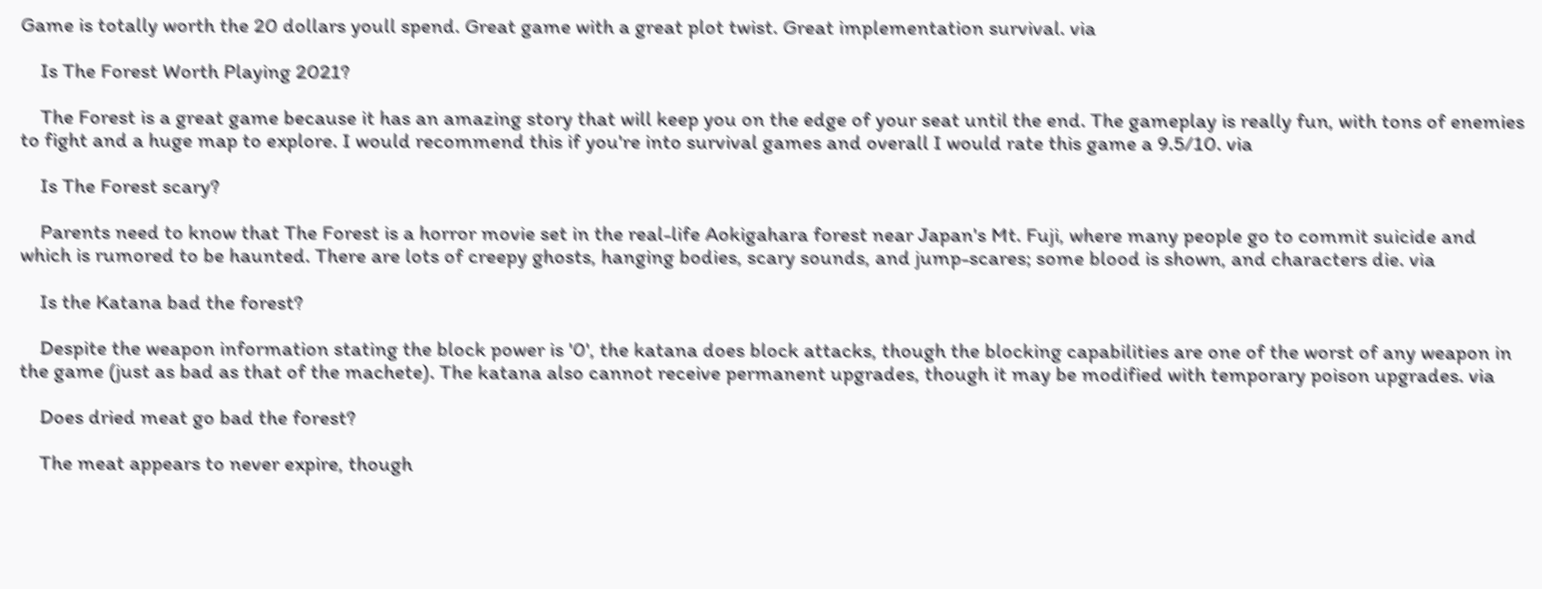Game is totally worth the 20 dollars youll spend. Great game with a great plot twist. Great implementation survival. via

    Is The Forest Worth Playing 2021?

    The Forest is a great game because it has an amazing story that will keep you on the edge of your seat until the end. The gameplay is really fun, with tons of enemies to fight and a huge map to explore. I would recommend this if you're into survival games and overall I would rate this game a 9.5/10. via

    Is The Forest scary?

    Parents need to know that The Forest is a horror movie set in the real-life Aokigahara forest near Japan's Mt. Fuji, where many people go to commit suicide and which is rumored to be haunted. There are lots of creepy ghosts, hanging bodies, scary sounds, and jump-scares; some blood is shown, and characters die. via

    Is the Katana bad the forest?

    Despite the weapon information stating the block power is '0', the katana does block attacks, though the blocking capabilities are one of the worst of any weapon in the game (just as bad as that of the machete). The katana also cannot receive permanent upgrades, though it may be modified with temporary poison upgrades. via

    Does dried meat go bad the forest?

    The meat appears to never expire, though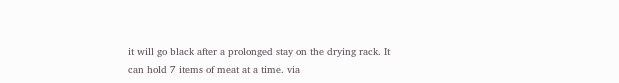it will go black after a prolonged stay on the drying rack. It can hold 7 items of meat at a time. via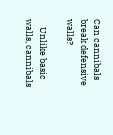Can cannibals break defensive walls?

    Unlike basic walls, cannibals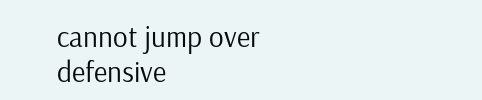cannot jump over defensive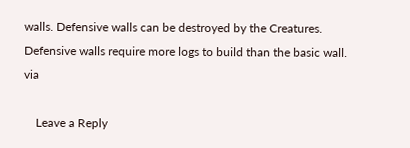walls. Defensive walls can be destroyed by the Creatures. Defensive walls require more logs to build than the basic wall. via

    Leave a Reply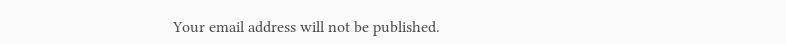Your email address will not be published.